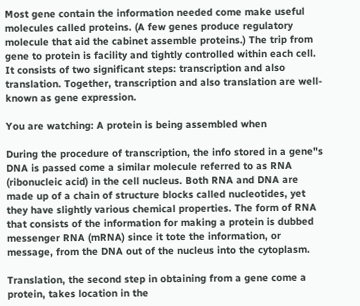Most gene contain the information needed come make useful molecules called proteins. (A few genes produce regulatory molecule that aid the cabinet assemble proteins.) The trip from gene to protein is facility and tightly controlled within each cell. It consists of two significant steps: transcription and also translation. Together, transcription and also translation are well-known as gene expression.

You are watching: A protein is being assembled when

During the procedure of transcription, the info stored in a gene"s DNA is passed come a similar molecule referred to as RNA (ribonucleic acid) in the cell nucleus. Both RNA and DNA are made up of a chain of structure blocks called nucleotides, yet they have slightly various chemical properties. The form of RNA that consists of the information for making a protein is dubbed messenger RNA (mRNA) since it tote the information, or message, from the DNA out of the nucleus into the cytoplasm.

Translation, the second step in obtaining from a gene come a protein, takes location in the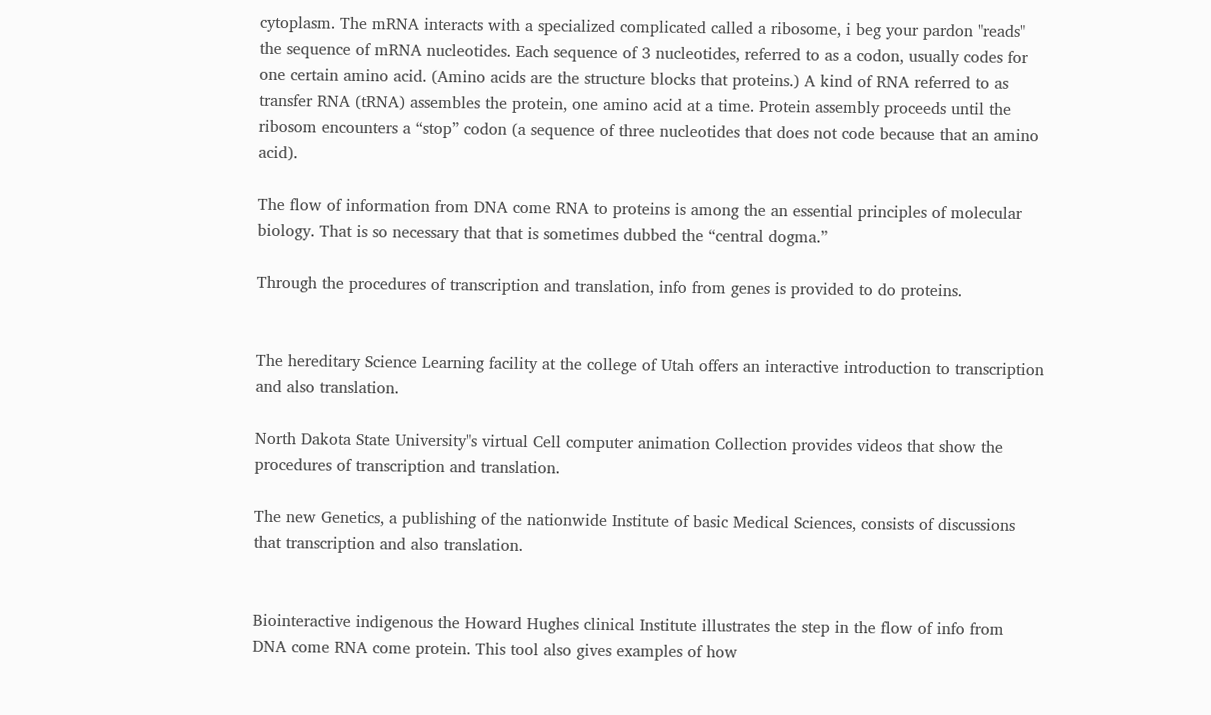cytoplasm. The mRNA interacts with a specialized complicated called a ribosome, i beg your pardon "reads" the sequence of mRNA nucleotides. Each sequence of 3 nucleotides, referred to as a codon, usually codes for one certain amino acid. (Amino acids are the structure blocks that proteins.) A kind of RNA referred to as transfer RNA (tRNA) assembles the protein, one amino acid at a time. Protein assembly proceeds until the ribosom encounters a “stop” codon (a sequence of three nucleotides that does not code because that an amino acid).

The flow of information from DNA come RNA to proteins is among the an essential principles of molecular biology. That is so necessary that that is sometimes dubbed the “central dogma.”

Through the procedures of transcription and translation, info from genes is provided to do proteins.


The hereditary Science Learning facility at the college of Utah offers an interactive introduction to transcription and also translation.

North Dakota State University"s virtual Cell computer animation Collection provides videos that show the procedures of transcription and translation.

The new Genetics, a publishing of the nationwide Institute of basic Medical Sciences, consists of discussions that transcription and also translation.


Biointeractive indigenous the Howard Hughes clinical Institute illustrates the step in the flow of info from DNA come RNA come protein. This tool also gives examples of how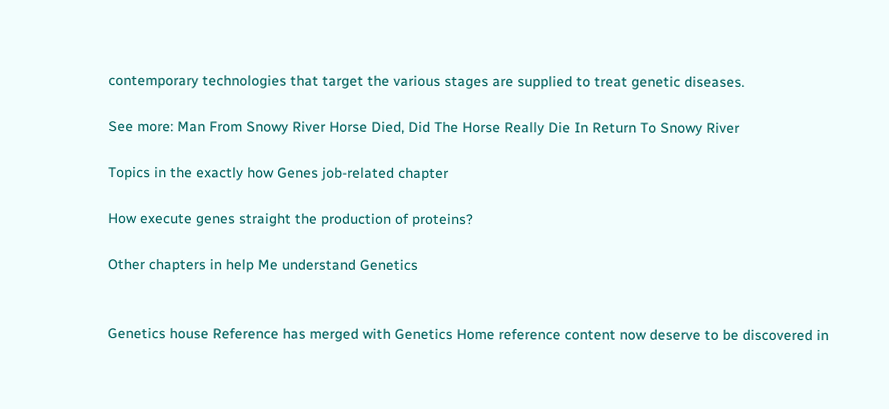contemporary technologies that target the various stages are supplied to treat genetic diseases.

See more: Man From Snowy River Horse Died, Did The Horse Really Die In Return To Snowy River

Topics in the exactly how Genes job-related chapter

How execute genes straight the production of proteins?

Other chapters in help Me understand Genetics


Genetics house Reference has merged with Genetics Home reference content now deserve to be discovered in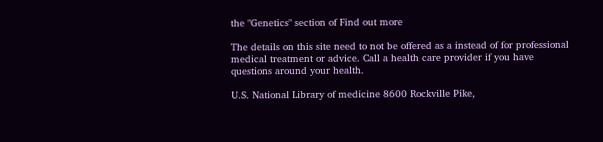the "Genetics" section of Find out more

The details on this site need to not be offered as a instead of for professional medical treatment or advice. Call a health care provider if you have questions around your health.

U.S. National Library of medicine 8600 Rockville Pike,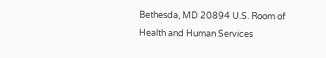Bethesda, MD 20894 U.S. Room of Health and Human Services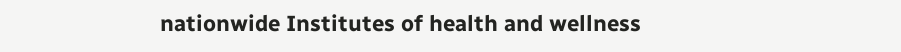nationwide Institutes of health and wellness